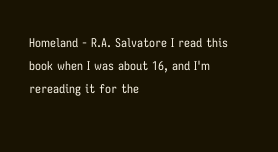Homeland - R.A. Salvatore I read this book when I was about 16, and I'm rereading it for the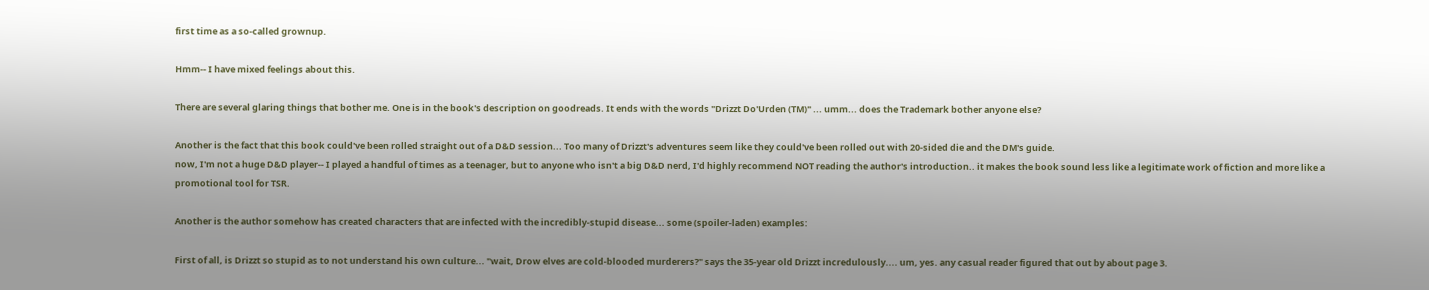first time as a so-called grownup.

Hmm-- I have mixed feelings about this.

There are several glaring things that bother me. One is in the book's description on goodreads. It ends with the words "Drizzt Do'Urden (TM)" ... umm... does the Trademark bother anyone else?

Another is the fact that this book could've been rolled straight out of a D&D session... Too many of Drizzt's adventures seem like they could've been rolled out with 20-sided die and the DM's guide.
now, I'm not a huge D&D player-- I played a handful of times as a teenager, but to anyone who isn't a big D&D nerd, I'd highly recommend NOT reading the author's introduction.. it makes the book sound less like a legitimate work of fiction and more like a promotional tool for TSR.

Another is the author somehow has created characters that are infected with the incredibly-stupid disease... some (spoiler-laden) examples:

First of all, is Drizzt so stupid as to not understand his own culture... "wait, Drow elves are cold-blooded murderers?" says the 35-year old Drizzt incredulously.... um, yes. any casual reader figured that out by about page 3.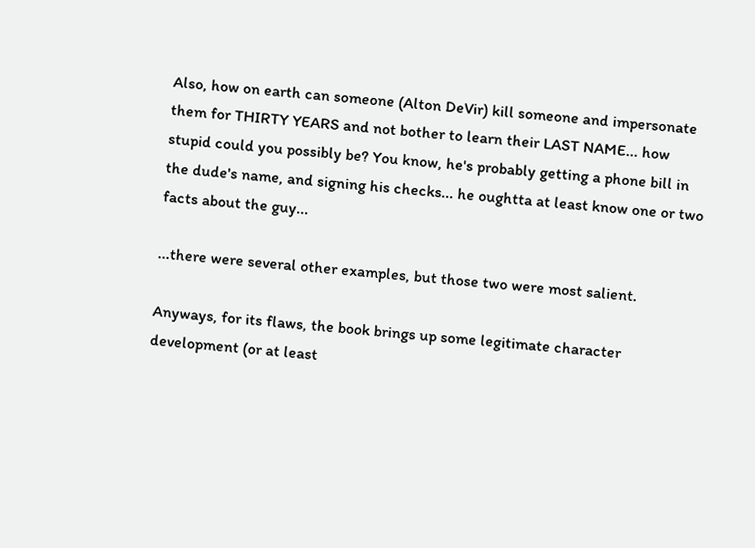Also, how on earth can someone (Alton DeVir) kill someone and impersonate them for THIRTY YEARS and not bother to learn their LAST NAME... how stupid could you possibly be? You know, he's probably getting a phone bill in the dude's name, and signing his checks... he oughtta at least know one or two facts about the guy...

...there were several other examples, but those two were most salient.

Anyways, for its flaws, the book brings up some legitimate character development (or at least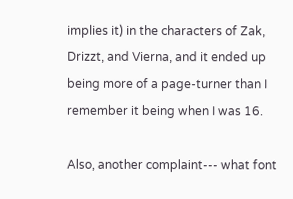implies it) in the characters of Zak, Drizzt, and Vierna, and it ended up being more of a page-turner than I remember it being when I was 16.

Also, another complaint--- what font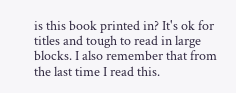is this book printed in? It's ok for titles and tough to read in large blocks. I also remember that from the last time I read this.